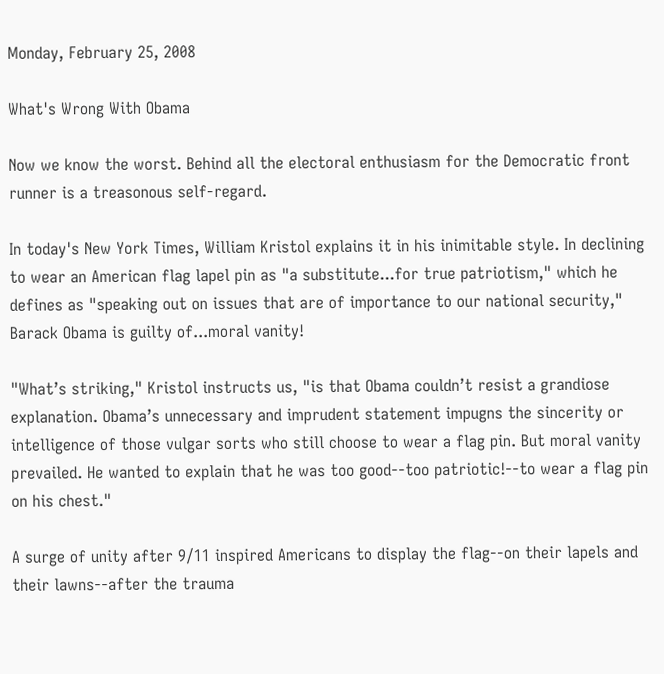Monday, February 25, 2008

What's Wrong With Obama

Now we know the worst. Behind all the electoral enthusiasm for the Democratic front runner is a treasonous self-regard.

In today's New York Times, William Kristol explains it in his inimitable style. In declining to wear an American flag lapel pin as "a substitute...for true patriotism," which he defines as "speaking out on issues that are of importance to our national security," Barack Obama is guilty of...moral vanity!

"What’s striking," Kristol instructs us, "is that Obama couldn’t resist a grandiose explanation. Obama’s unnecessary and imprudent statement impugns the sincerity or intelligence of those vulgar sorts who still choose to wear a flag pin. But moral vanity prevailed. He wanted to explain that he was too good--too patriotic!--to wear a flag pin on his chest."

A surge of unity after 9/11 inspired Americans to display the flag--on their lapels and their lawns--after the trauma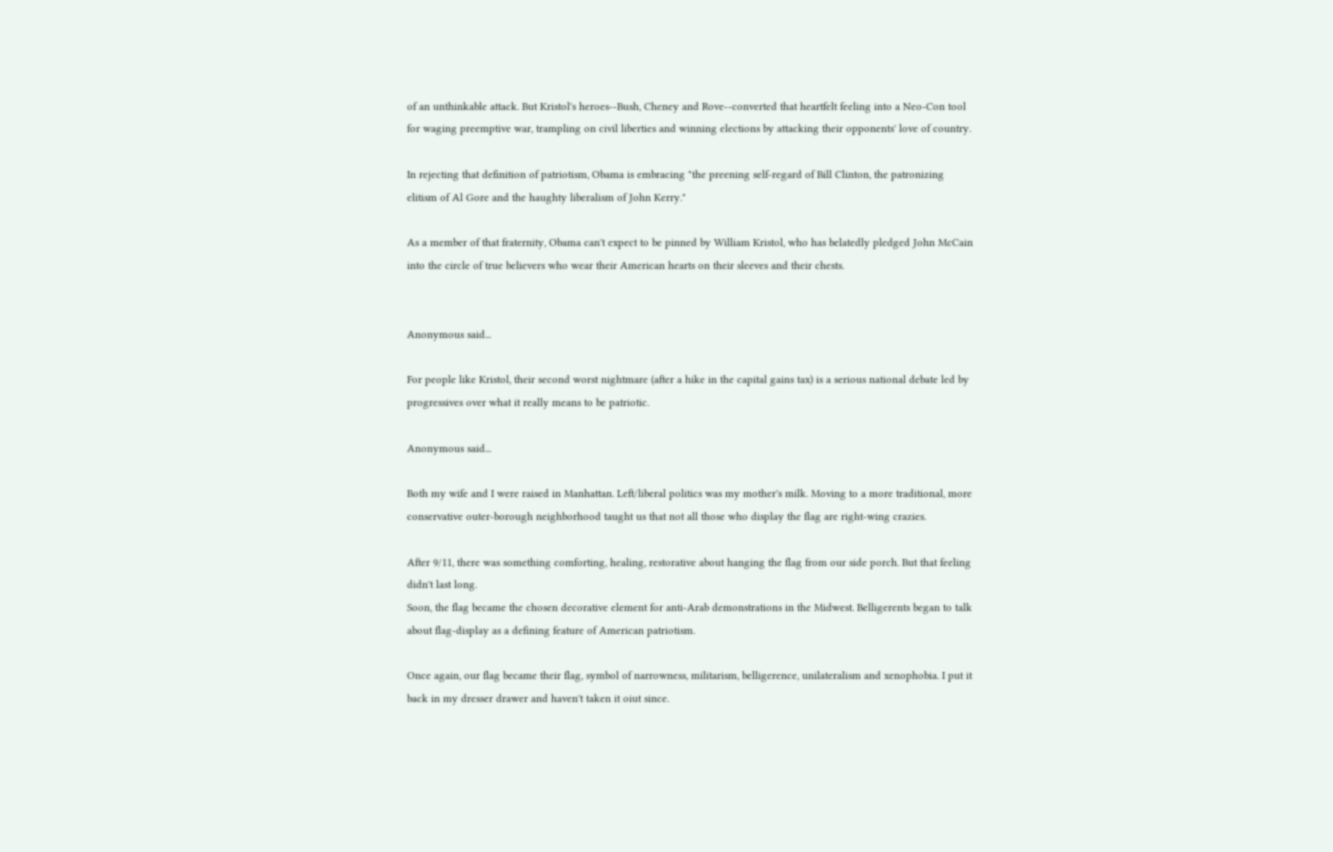of an unthinkable attack. But Kristol's heroes--Bush, Cheney and Rove--converted that heartfelt feeling into a Neo-Con tool for waging preemptive war, trampling on civil liberties and winning elections by attacking their opponents' love of country.

In rejecting that definition of patriotism, Obama is embracing "the preening self-regard of Bill Clinton, the patronizing elitism of Al Gore and the haughty liberalism of John Kerry."

As a member of that fraternity, Obama can't expect to be pinned by William Kristol, who has belatedly pledged John McCain into the circle of true believers who wear their American hearts on their sleeves and their chests.


Anonymous said...

For people like Kristol, their second worst nightmare (after a hike in the capital gains tax) is a serious national debate led by progressives over what it really means to be patriotic.

Anonymous said...

Both my wife and I were raised in Manhattan. Left/liberal politics was my mother's milk. Moving to a more traditional, more conservative outer-borough neighborhood taught us that not all those who display the flag are right-wing crazies.

After 9/11, there was something comforting, healing, restorative about hanging the flag from our side porch. But that feeling didn't last long.
Soon, the flag became the chosen decorative element for anti-Arab demonstrations in the Midwest. Belligerents began to talk about flag-display as a defining feature of American patriotism.

Once again, our flag became their flag, symbol of narrowness, militarism, belligerence, unilateralism and xenophobia. I put it back in my dresser drawer and haven't taken it oiut since.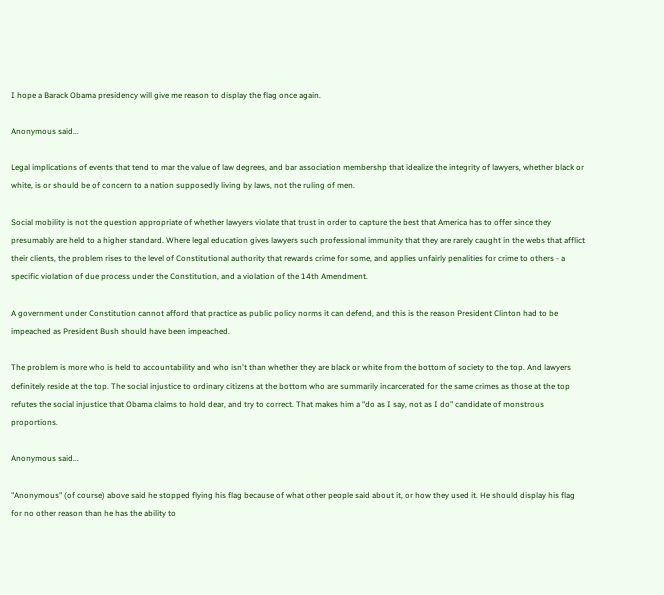I hope a Barack Obama presidency will give me reason to display the flag once again.

Anonymous said...

Legal implications of events that tend to mar the value of law degrees, and bar association membershp that idealize the integrity of lawyers, whether black or white, is or should be of concern to a nation supposedly living by laws, not the ruling of men.

Social mobility is not the question appropriate of whether lawyers violate that trust in order to capture the best that America has to offer since they presumably are held to a higher standard. Where legal education gives lawyers such professional immunity that they are rarely caught in the webs that afflict their clients, the problem rises to the level of Constitutional authority that rewards crime for some, and applies unfairly penalities for crime to others - a specific violation of due process under the Constitution, and a violation of the 14th Amendment.

A government under Constitution cannot afford that practice as public policy norms it can defend, and this is the reason President Clinton had to be impeached as President Bush should have been impeached.

The problem is more who is held to accountability and who isn't than whether they are black or white from the bottom of society to the top. And lawyers definitely reside at the top. The social injustice to ordinary citizens at the bottom who are summarily incarcerated for the same crimes as those at the top refutes the social injustice that Obama claims to hold dear, and try to correct. That makes him a "do as I say, not as I do" candidate of monstrous proportions.

Anonymous said...

"Anonymous" (of course) above said he stopped flying his flag because of what other people said about it, or how they used it. He should display his flag for no other reason than he has the ability to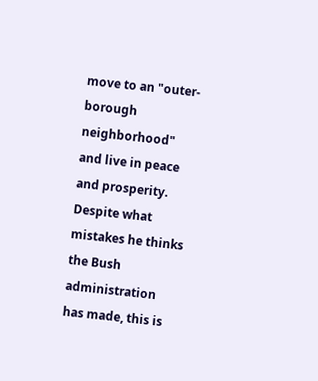move to an "outer-borough neighborhood" and live in peace and prosperity. Despite what mistakes he thinks the Bush administration has made, this is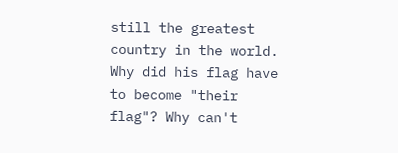still the greatest country in the world. Why did his flag have to become "their flag"? Why can't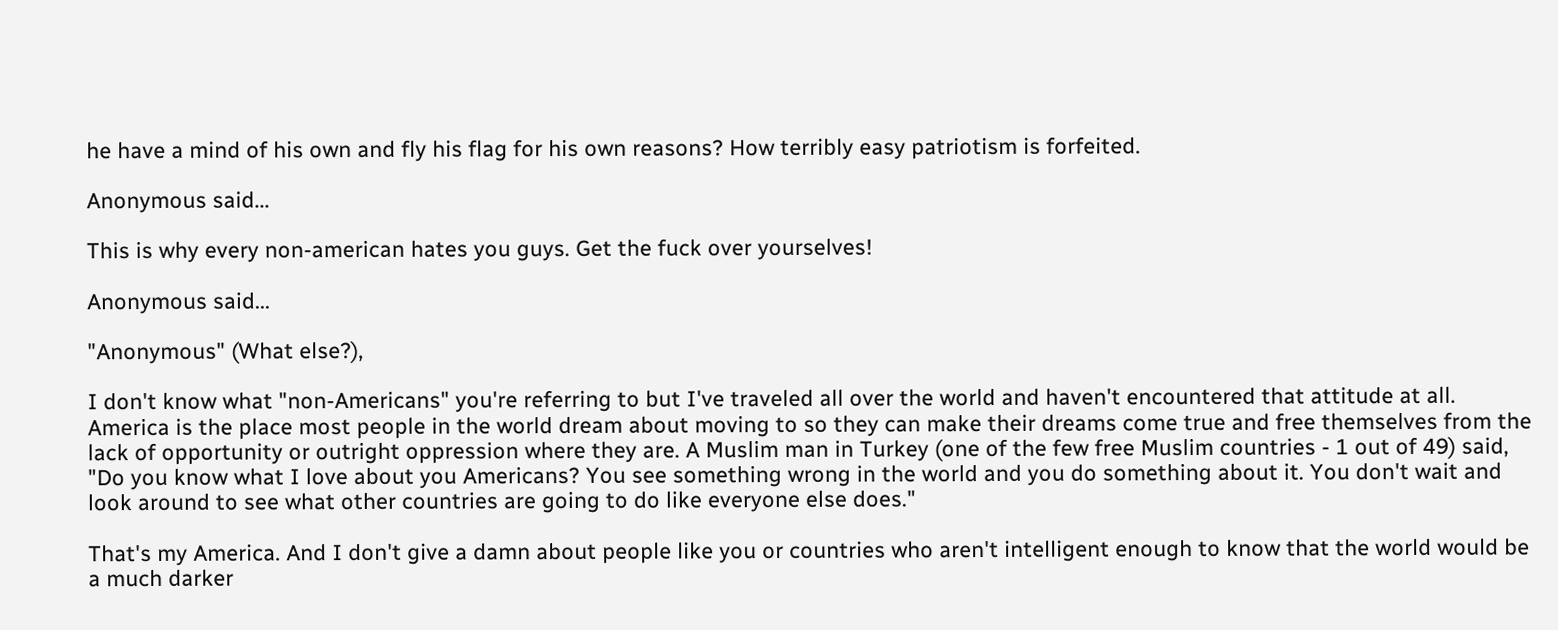he have a mind of his own and fly his flag for his own reasons? How terribly easy patriotism is forfeited.

Anonymous said...

This is why every non-american hates you guys. Get the fuck over yourselves!

Anonymous said...

"Anonymous" (What else?),

I don't know what "non-Americans" you're referring to but I've traveled all over the world and haven't encountered that attitude at all. America is the place most people in the world dream about moving to so they can make their dreams come true and free themselves from the lack of opportunity or outright oppression where they are. A Muslim man in Turkey (one of the few free Muslim countries - 1 out of 49) said, "Do you know what I love about you Americans? You see something wrong in the world and you do something about it. You don't wait and look around to see what other countries are going to do like everyone else does."

That's my America. And I don't give a damn about people like you or countries who aren't intelligent enough to know that the world would be a much darker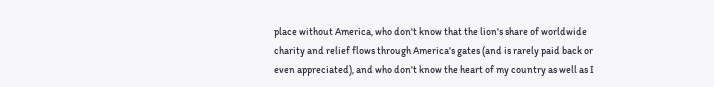place without America, who don't know that the lion's share of worldwide charity and relief flows through America's gates (and is rarely paid back or even appreciated), and who don't know the heart of my country as well as I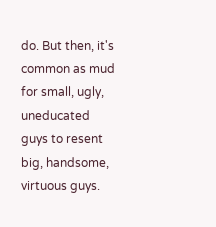do. But then, it's common as mud for small, ugly, uneducated guys to resent big, handsome, virtuous guys.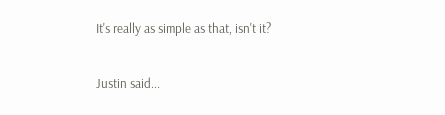It's really as simple as that, isn't it?

Justin said...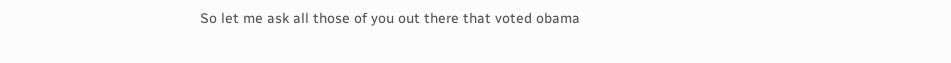So let me ask all those of you out there that voted obama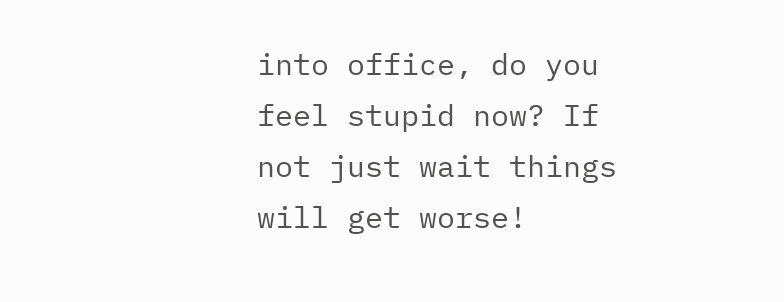into office, do you feel stupid now? If not just wait things will get worse!